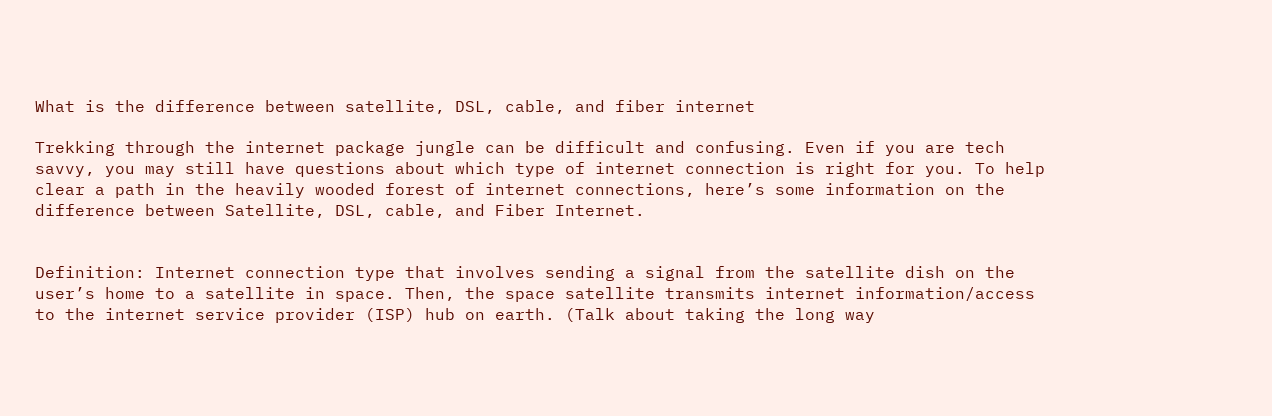What is the difference between satellite, DSL, cable, and fiber internet

Trekking through the internet package jungle can be difficult and confusing. Even if you are tech savvy, you may still have questions about which type of internet connection is right for you. To help clear a path in the heavily wooded forest of internet connections, here’s some information on the difference between Satellite, DSL, cable, and Fiber Internet.


Definition: Internet connection type that involves sending a signal from the satellite dish on the user’s home to a satellite in space. Then, the space satellite transmits internet information/access to the internet service provider (ISP) hub on earth. (Talk about taking the long way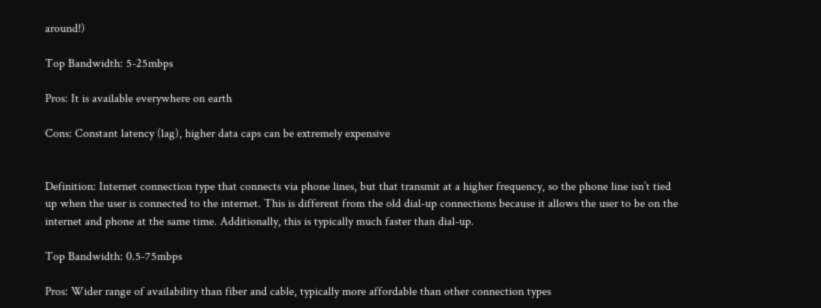around!)

Top Bandwidth: 5-25mbps

Pros: It is available everywhere on earth

Cons: Constant latency (lag), higher data caps can be extremely expensive


Definition: Internet connection type that connects via phone lines, but that transmit at a higher frequency, so the phone line isn’t tied up when the user is connected to the internet. This is different from the old dial-up connections because it allows the user to be on the internet and phone at the same time. Additionally, this is typically much faster than dial-up.

Top Bandwidth: 0.5-75mbps

Pros: Wider range of availability than fiber and cable, typically more affordable than other connection types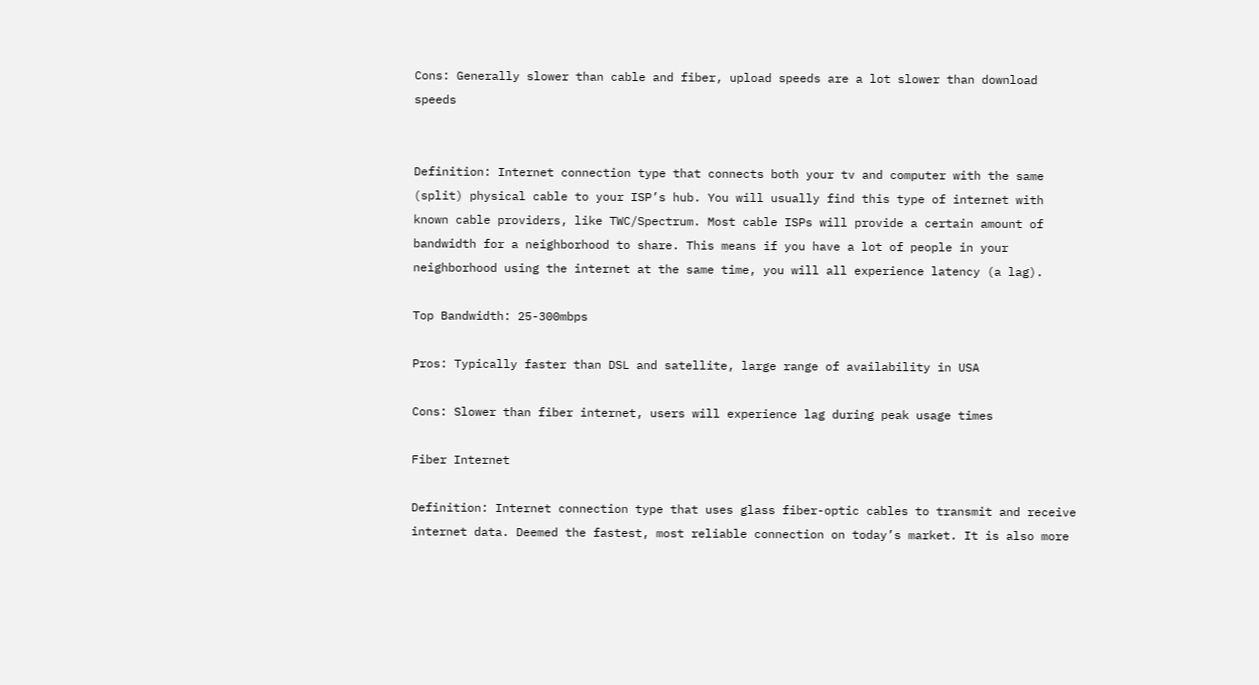Cons: Generally slower than cable and fiber, upload speeds are a lot slower than download speeds


Definition: Internet connection type that connects both your tv and computer with the same (split) physical cable to your ISP’s hub. You will usually find this type of internet with known cable providers, like TWC/Spectrum. Most cable ISPs will provide a certain amount of bandwidth for a neighborhood to share. This means if you have a lot of people in your neighborhood using the internet at the same time, you will all experience latency (a lag).

Top Bandwidth: 25-300mbps

Pros: Typically faster than DSL and satellite, large range of availability in USA

Cons: Slower than fiber internet, users will experience lag during peak usage times

Fiber Internet

Definition: Internet connection type that uses glass fiber-optic cables to transmit and receive internet data. Deemed the fastest, most reliable connection on today’s market. It is also more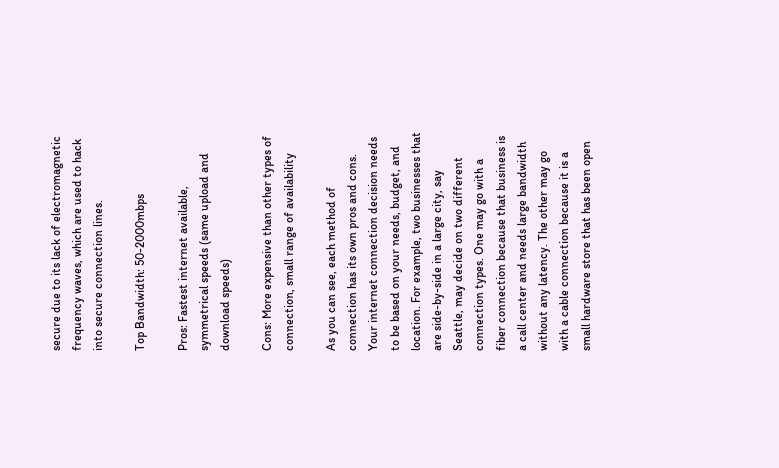secure due to its lack of electromagnetic frequency waves, which are used to hack into secure connection lines.

Top Bandwidth: 50-2000mbps

Pros: Fastest internet available, symmetrical speeds (same upload and download speeds)

Cons: More expensive than other types of connection, small range of availability

As you can see, each method of connection has its own pros and cons. Your internet connection decision needs to be based on your needs, budget, and location. For example, two businesses that are side-by-side in a large city, say Seattle, may decide on two different connection types. One may go with a fiber connection because that business is a call center and needs large bandwidth without any latency. The other may go with a cable connection because it is a small hardware store that has been open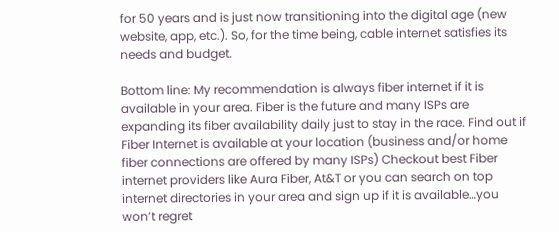for 50 years and is just now transitioning into the digital age (new website, app, etc.). So, for the time being, cable internet satisfies its needs and budget.

Bottom line: My recommendation is always fiber internet if it is available in your area. Fiber is the future and many ISPs are expanding its fiber availability daily just to stay in the race. Find out if  Fiber Internet is available at your location (business and/or home fiber connections are offered by many ISPs) Checkout best Fiber internet providers like Aura Fiber, At&T or you can search on top internet directories in your area and sign up if it is available…you won’t regret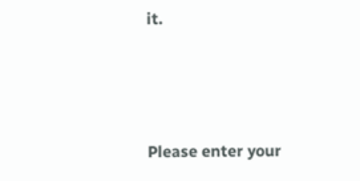it.



Please enter your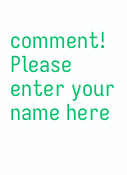comment!
Please enter your name here